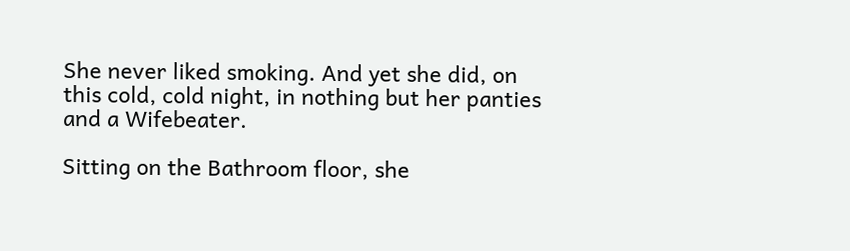She never liked smoking. And yet she did, on this cold, cold night, in nothing but her panties and a Wifebeater.

Sitting on the Bathroom floor, she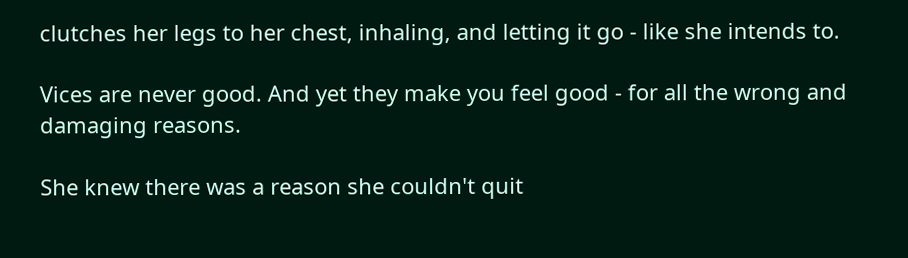clutches her legs to her chest, inhaling, and letting it go - like she intends to.

Vices are never good. And yet they make you feel good - for all the wrong and damaging reasons.

She knew there was a reason she couldn't quit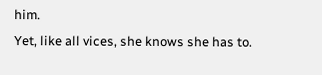him.
Yet, like all vices, she knows she has to.